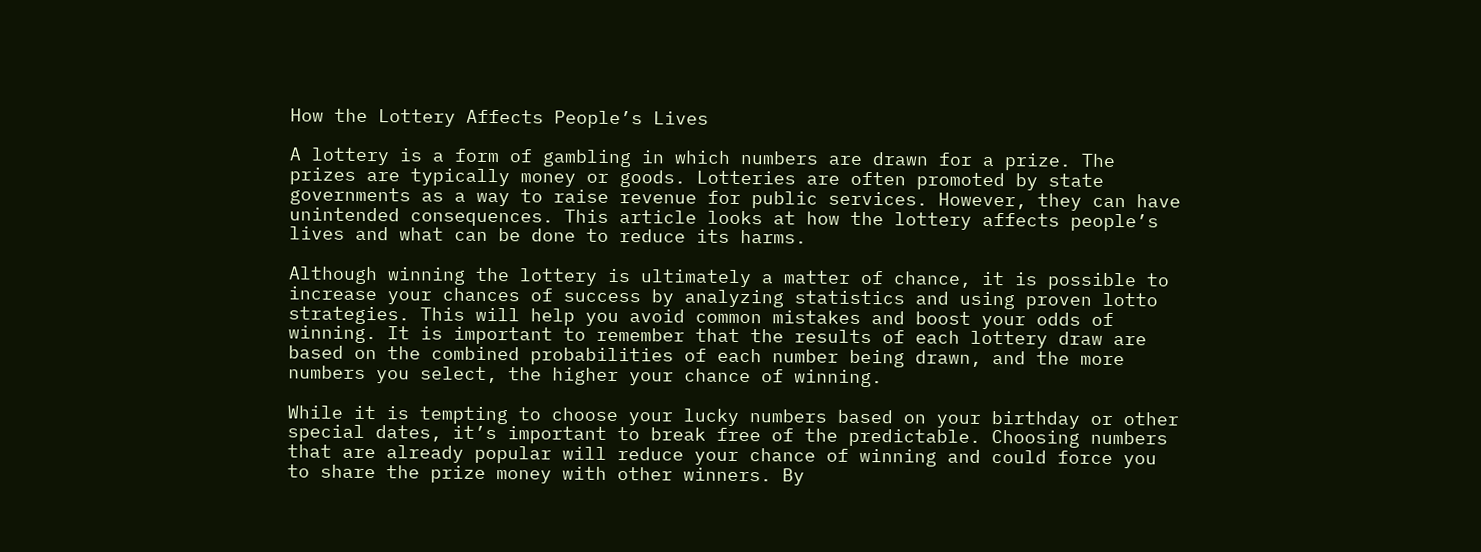How the Lottery Affects People’s Lives

A lottery is a form of gambling in which numbers are drawn for a prize. The prizes are typically money or goods. Lotteries are often promoted by state governments as a way to raise revenue for public services. However, they can have unintended consequences. This article looks at how the lottery affects people’s lives and what can be done to reduce its harms.

Although winning the lottery is ultimately a matter of chance, it is possible to increase your chances of success by analyzing statistics and using proven lotto strategies. This will help you avoid common mistakes and boost your odds of winning. It is important to remember that the results of each lottery draw are based on the combined probabilities of each number being drawn, and the more numbers you select, the higher your chance of winning.

While it is tempting to choose your lucky numbers based on your birthday or other special dates, it’s important to break free of the predictable. Choosing numbers that are already popular will reduce your chance of winning and could force you to share the prize money with other winners. By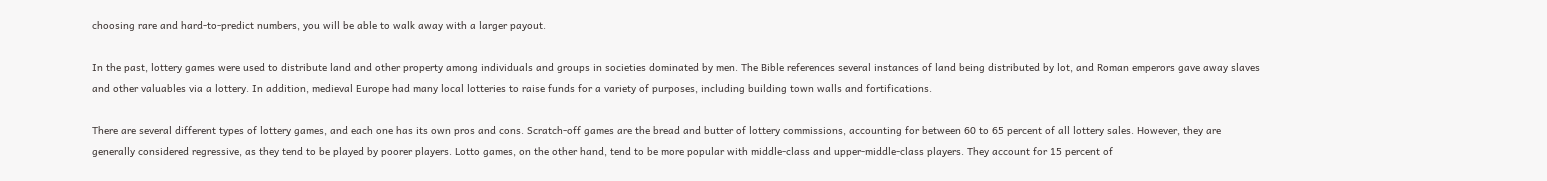choosing rare and hard-to-predict numbers, you will be able to walk away with a larger payout.

In the past, lottery games were used to distribute land and other property among individuals and groups in societies dominated by men. The Bible references several instances of land being distributed by lot, and Roman emperors gave away slaves and other valuables via a lottery. In addition, medieval Europe had many local lotteries to raise funds for a variety of purposes, including building town walls and fortifications.

There are several different types of lottery games, and each one has its own pros and cons. Scratch-off games are the bread and butter of lottery commissions, accounting for between 60 to 65 percent of all lottery sales. However, they are generally considered regressive, as they tend to be played by poorer players. Lotto games, on the other hand, tend to be more popular with middle-class and upper-middle-class players. They account for 15 percent of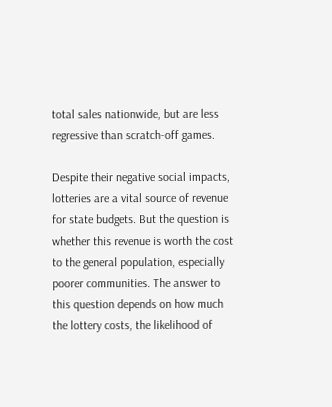total sales nationwide, but are less regressive than scratch-off games.

Despite their negative social impacts, lotteries are a vital source of revenue for state budgets. But the question is whether this revenue is worth the cost to the general population, especially poorer communities. The answer to this question depends on how much the lottery costs, the likelihood of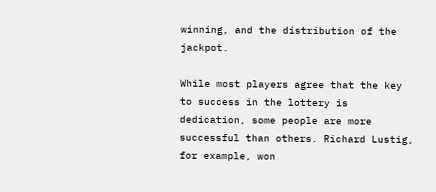winning, and the distribution of the jackpot.

While most players agree that the key to success in the lottery is dedication, some people are more successful than others. Richard Lustig, for example, won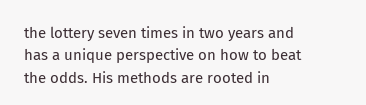the lottery seven times in two years and has a unique perspective on how to beat the odds. His methods are rooted in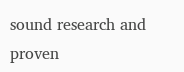sound research and proven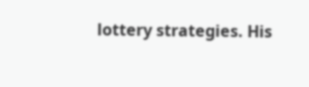lottery strategies. His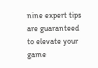nine expert tips are guaranteed to elevate your game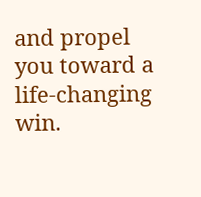and propel you toward a life-changing win.